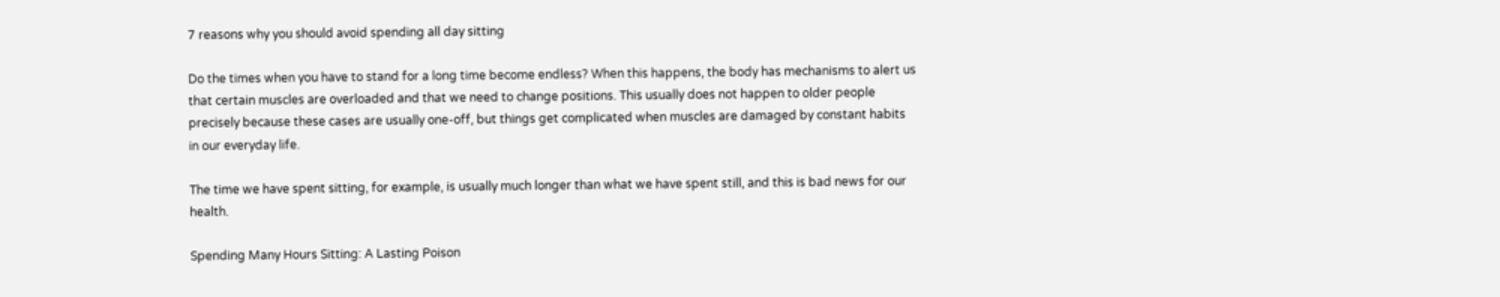7 reasons why you should avoid spending all day sitting

Do the times when you have to stand for a long time become endless? When this happens, the body has mechanisms to alert us that certain muscles are overloaded and that we need to change positions. This usually does not happen to older people precisely because these cases are usually one-off, but things get complicated when muscles are damaged by constant habits in our everyday life.

The time we have spent sitting, for example, is usually much longer than what we have spent still, and this is bad news for our health.

Spending Many Hours Sitting: A Lasting Poison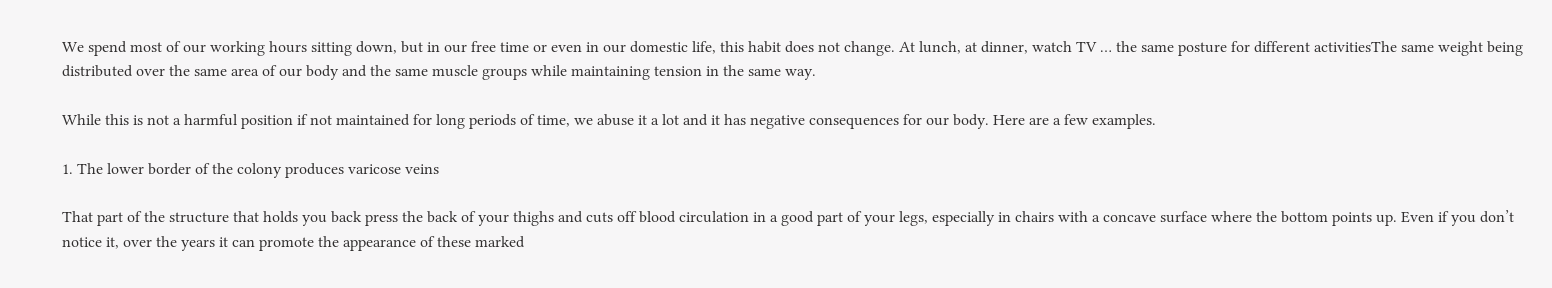We spend most of our working hours sitting down, but in our free time or even in our domestic life, this habit does not change. At lunch, at dinner, watch TV … the same posture for different activitiesThe same weight being distributed over the same area of our body and the same muscle groups while maintaining tension in the same way.

While this is not a harmful position if not maintained for long periods of time, we abuse it a lot and it has negative consequences for our body. Here are a few examples.

1. The lower border of the colony produces varicose veins

That part of the structure that holds you back press the back of your thighs and cuts off blood circulation in a good part of your legs, especially in chairs with a concave surface where the bottom points up. Even if you don’t notice it, over the years it can promote the appearance of these marked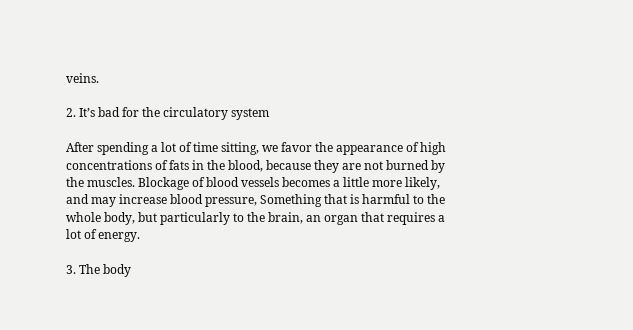veins.

2. It’s bad for the circulatory system

After spending a lot of time sitting, we favor the appearance of high concentrations of fats in the blood, because they are not burned by the muscles. Blockage of blood vessels becomes a little more likely, and may increase blood pressure, Something that is harmful to the whole body, but particularly to the brain, an organ that requires a lot of energy.

3. The body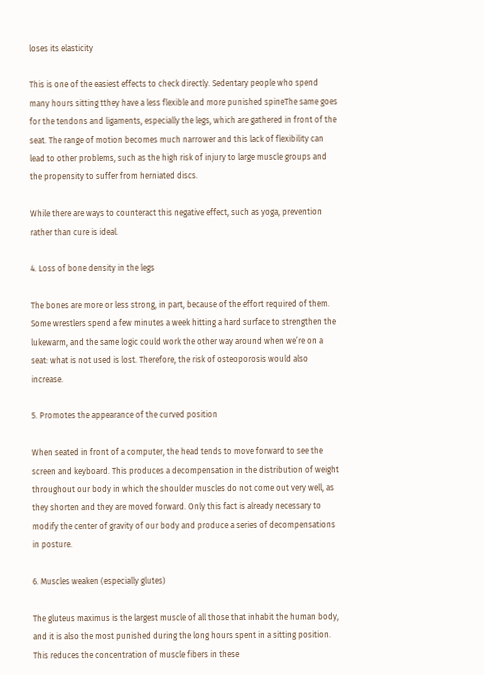loses its elasticity

This is one of the easiest effects to check directly. Sedentary people who spend many hours sitting tthey have a less flexible and more punished spineThe same goes for the tendons and ligaments, especially the legs, which are gathered in front of the seat. The range of motion becomes much narrower and this lack of flexibility can lead to other problems, such as the high risk of injury to large muscle groups and the propensity to suffer from herniated discs.

While there are ways to counteract this negative effect, such as yoga, prevention rather than cure is ideal.

4. Loss of bone density in the legs

The bones are more or less strong, in part, because of the effort required of them. Some wrestlers spend a few minutes a week hitting a hard surface to strengthen the lukewarm, and the same logic could work the other way around when we’re on a seat: what is not used is lost. Therefore, the risk of osteoporosis would also increase.

5. Promotes the appearance of the curved position

When seated in front of a computer, the head tends to move forward to see the screen and keyboard. This produces a decompensation in the distribution of weight throughout our body in which the shoulder muscles do not come out very well, as they shorten and they are moved forward. Only this fact is already necessary to modify the center of gravity of our body and produce a series of decompensations in posture.

6. Muscles weaken (especially glutes)

The gluteus maximus is the largest muscle of all those that inhabit the human body, and it is also the most punished during the long hours spent in a sitting position. This reduces the concentration of muscle fibers in these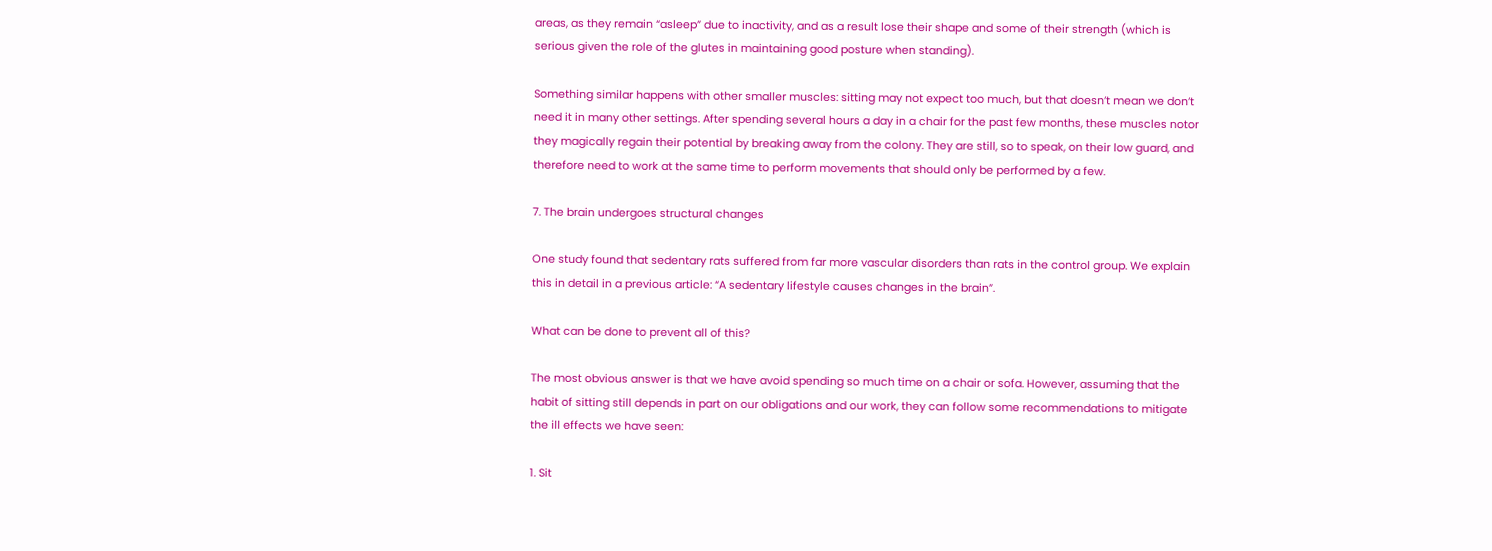areas, as they remain “asleep” due to inactivity, and as a result lose their shape and some of their strength (which is serious given the role of the glutes in maintaining good posture when standing).

Something similar happens with other smaller muscles: sitting may not expect too much, but that doesn’t mean we don’t need it in many other settings. After spending several hours a day in a chair for the past few months, these muscles notor they magically regain their potential by breaking away from the colony. They are still, so to speak, on their low guard, and therefore need to work at the same time to perform movements that should only be performed by a few.

7. The brain undergoes structural changes

One study found that sedentary rats suffered from far more vascular disorders than rats in the control group. We explain this in detail in a previous article: “A sedentary lifestyle causes changes in the brain”.

What can be done to prevent all of this?

The most obvious answer is that we have avoid spending so much time on a chair or sofa. However, assuming that the habit of sitting still depends in part on our obligations and our work, they can follow some recommendations to mitigate the ill effects we have seen:

1. Sit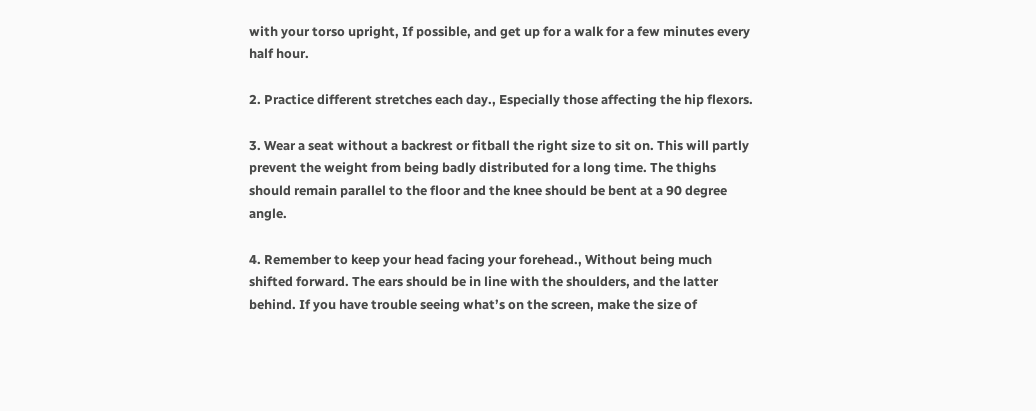with your torso upright, If possible, and get up for a walk for a few minutes every half hour.

2. Practice different stretches each day., Especially those affecting the hip flexors.

3. Wear a seat without a backrest or fitball the right size to sit on. This will partly prevent the weight from being badly distributed for a long time. The thighs should remain parallel to the floor and the knee should be bent at a 90 degree angle.

4. Remember to keep your head facing your forehead., Without being much shifted forward. The ears should be in line with the shoulders, and the latter behind. If you have trouble seeing what’s on the screen, make the size of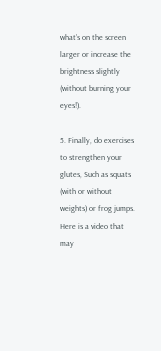what’s on the screen larger or increase the brightness slightly (without burning your eyes!).

5. Finally, do exercises to strengthen your glutes, Such as squats (with or without weights) or frog jumps. Here is a video that may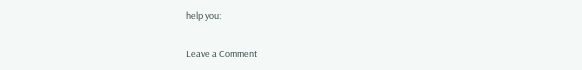help you:

Leave a Comment